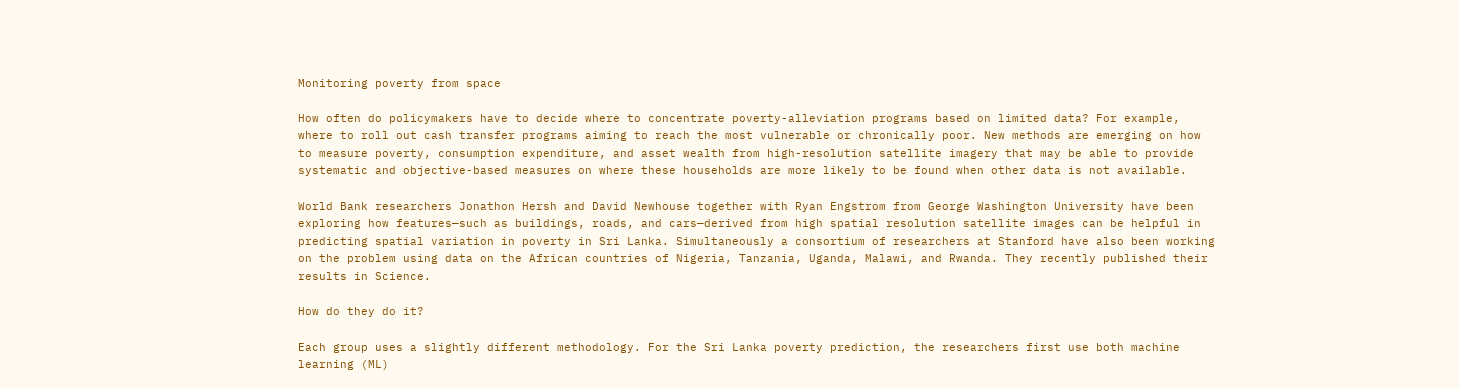Monitoring poverty from space

How often do policymakers have to decide where to concentrate poverty-alleviation programs based on limited data? For example, where to roll out cash transfer programs aiming to reach the most vulnerable or chronically poor. New methods are emerging on how to measure poverty, consumption expenditure, and asset wealth from high-resolution satellite imagery that may be able to provide systematic and objective-based measures on where these households are more likely to be found when other data is not available.

World Bank researchers Jonathon Hersh and David Newhouse together with Ryan Engstrom from George Washington University have been exploring how features—such as buildings, roads, and cars—derived from high spatial resolution satellite images can be helpful in predicting spatial variation in poverty in Sri Lanka. Simultaneously a consortium of researchers at Stanford have also been working on the problem using data on the African countries of Nigeria, Tanzania, Uganda, Malawi, and Rwanda. They recently published their results in Science.

How do they do it?

Each group uses a slightly different methodology. For the Sri Lanka poverty prediction, the researchers first use both machine learning (ML)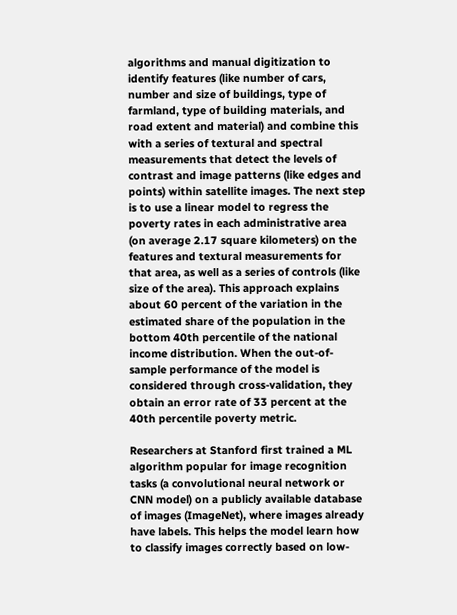algorithms and manual digitization to identify features (like number of cars, number and size of buildings, type of farmland, type of building materials, and road extent and material) and combine this with a series of textural and spectral measurements that detect the levels of contrast and image patterns (like edges and points) within satellite images. The next step is to use a linear model to regress the poverty rates in each administrative area (on average 2.17 square kilometers) on the features and textural measurements for that area, as well as a series of controls (like size of the area). This approach explains about 60 percent of the variation in the estimated share of the population in the bottom 40th percentile of the national income distribution. When the out-of-sample performance of the model is considered through cross-validation, they obtain an error rate of 33 percent at the 40th percentile poverty metric.

Researchers at Stanford first trained a ML algorithm popular for image recognition tasks (a convolutional neural network or CNN model) on a publicly available database of images (ImageNet), where images already have labels. This helps the model learn how to classify images correctly based on low-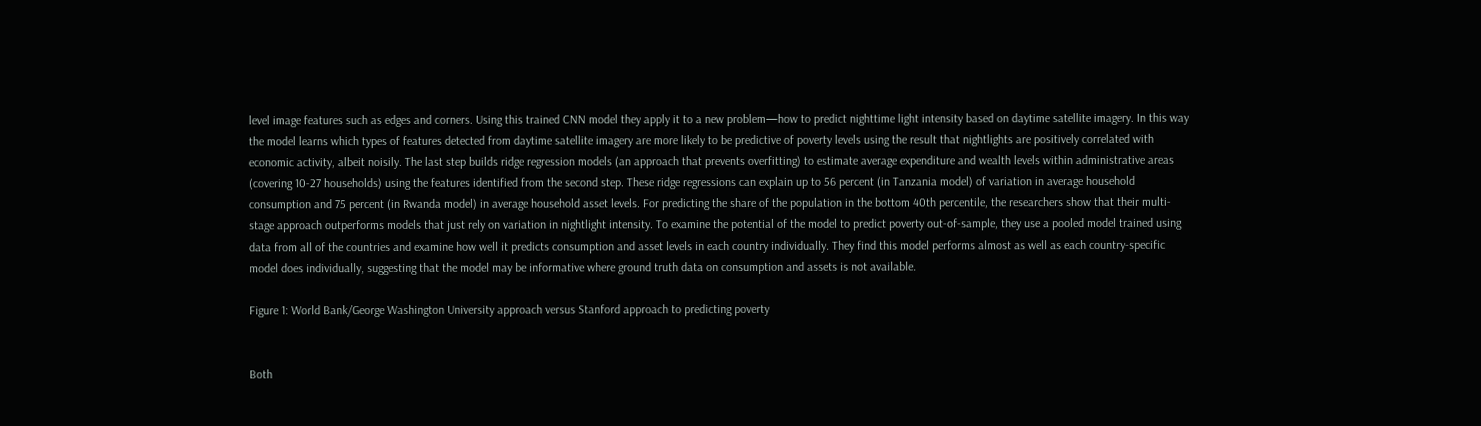level image features such as edges and corners. Using this trained CNN model they apply it to a new problem—how to predict nighttime light intensity based on daytime satellite imagery. In this way the model learns which types of features detected from daytime satellite imagery are more likely to be predictive of poverty levels using the result that nightlights are positively correlated with economic activity, albeit noisily. The last step builds ridge regression models (an approach that prevents overfitting) to estimate average expenditure and wealth levels within administrative areas (covering 10-27 households) using the features identified from the second step. These ridge regressions can explain up to 56 percent (in Tanzania model) of variation in average household consumption and 75 percent (in Rwanda model) in average household asset levels. For predicting the share of the population in the bottom 40th percentile, the researchers show that their multi-stage approach outperforms models that just rely on variation in nightlight intensity. To examine the potential of the model to predict poverty out-of-sample, they use a pooled model trained using data from all of the countries and examine how well it predicts consumption and asset levels in each country individually. They find this model performs almost as well as each country-specific model does individually, suggesting that the model may be informative where ground truth data on consumption and assets is not available.

Figure 1: World Bank/George Washington University approach versus Stanford approach to predicting poverty


Both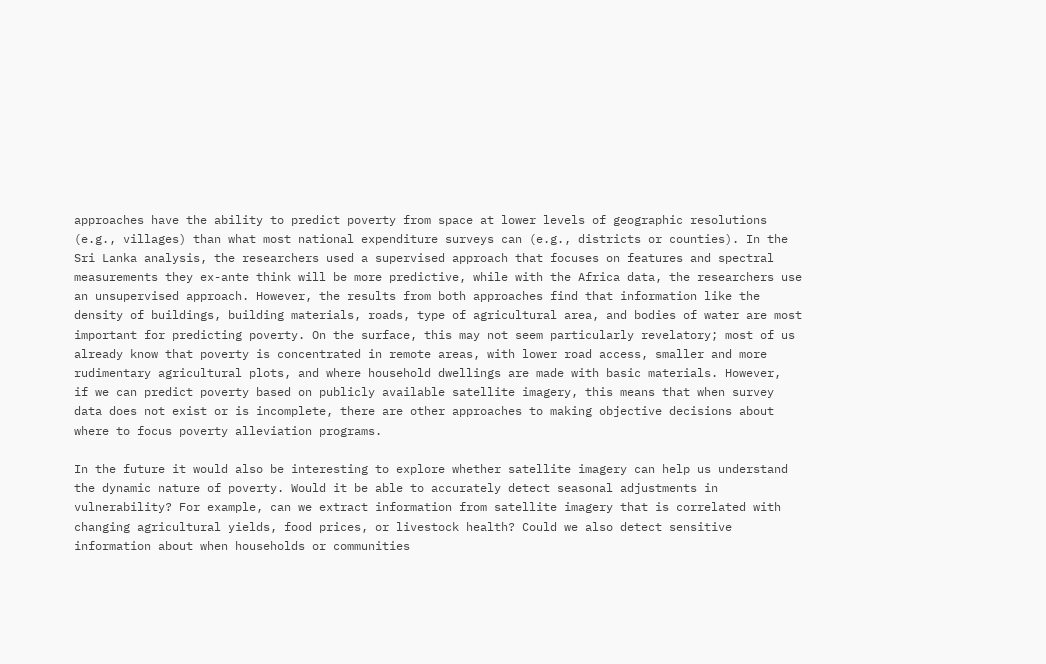approaches have the ability to predict poverty from space at lower levels of geographic resolutions (e.g., villages) than what most national expenditure surveys can (e.g., districts or counties). In the Sri Lanka analysis, the researchers used a supervised approach that focuses on features and spectral measurements they ex-ante think will be more predictive, while with the Africa data, the researchers use an unsupervised approach. However, the results from both approaches find that information like the density of buildings, building materials, roads, type of agricultural area, and bodies of water are most important for predicting poverty. On the surface, this may not seem particularly revelatory; most of us already know that poverty is concentrated in remote areas, with lower road access, smaller and more rudimentary agricultural plots, and where household dwellings are made with basic materials. However,  if we can predict poverty based on publicly available satellite imagery, this means that when survey data does not exist or is incomplete, there are other approaches to making objective decisions about where to focus poverty alleviation programs.

In the future it would also be interesting to explore whether satellite imagery can help us understand the dynamic nature of poverty. Would it be able to accurately detect seasonal adjustments in vulnerability? For example, can we extract information from satellite imagery that is correlated with changing agricultural yields, food prices, or livestock health? Could we also detect sensitive information about when households or communities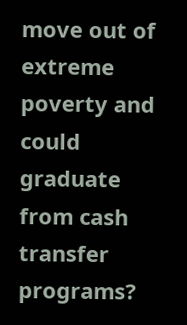move out of extreme poverty and could graduate from cash transfer programs?